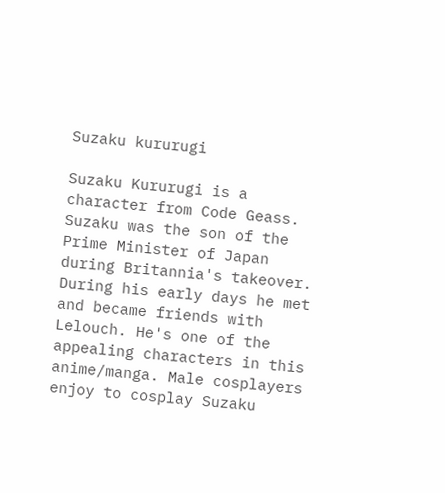Suzaku kururugi

Suzaku Kururugi is a character from Code Geass. Suzaku was the son of the Prime Minister of Japan during Britannia's takeover. During his early days he met and became friends with Lelouch. He's one of the appealing characters in this anime/manga. Male cosplayers enjoy to cosplay Suzaku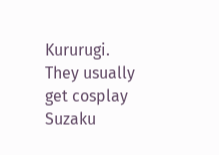Kururugi. They usually get cosplay Suzaku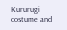Kururugi costume and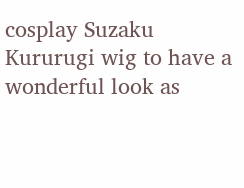cosplay Suzaku Kururugi wig to have a wonderful look as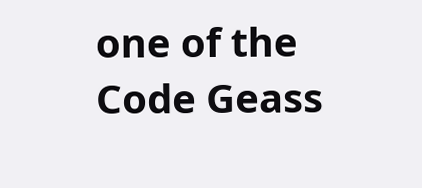one of the Code Geass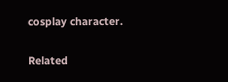cosplay character.

Related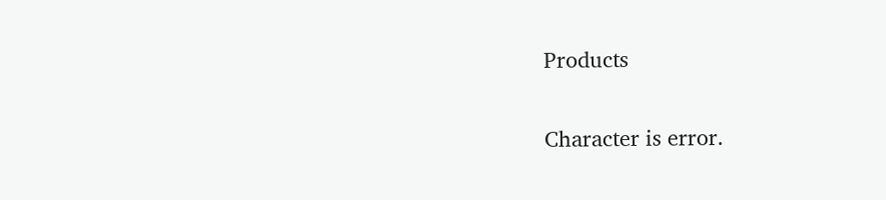Products

Character is error.